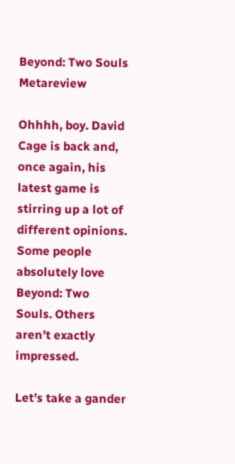Beyond: Two Souls Metareview

Ohhhh, boy. David Cage is back and, once again, his latest game is stirring up a lot of  different opinions. Some people absolutely love Beyond: Two Souls. Others aren’t exactly impressed.

Let’s take a gander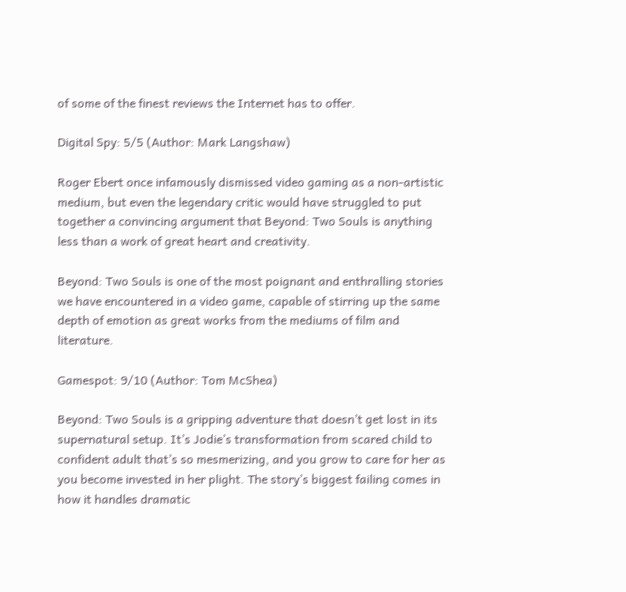of some of the finest reviews the Internet has to offer.

Digital Spy: 5/5 (Author: Mark Langshaw)

Roger Ebert once infamously dismissed video gaming as a non-artistic medium, but even the legendary critic would have struggled to put together a convincing argument that Beyond: Two Souls is anything less than a work of great heart and creativity.

Beyond: Two Souls is one of the most poignant and enthralling stories we have encountered in a video game, capable of stirring up the same depth of emotion as great works from the mediums of film and literature.

Gamespot: 9/10 (Author: Tom McShea)

Beyond: Two Souls is a gripping adventure that doesn’t get lost in its supernatural setup. It’s Jodie’s transformation from scared child to confident adult that’s so mesmerizing, and you grow to care for her as you become invested in her plight. The story’s biggest failing comes in how it handles dramatic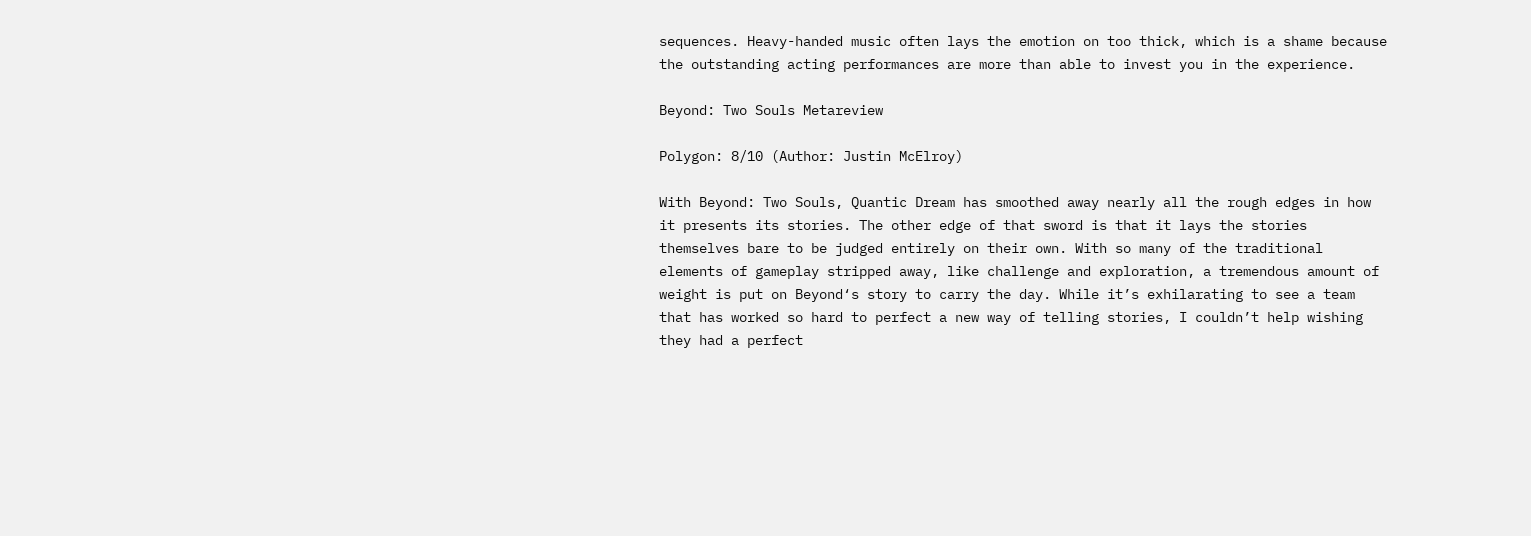sequences. Heavy-handed music often lays the emotion on too thick, which is a shame because the outstanding acting performances are more than able to invest you in the experience.

Beyond: Two Souls Metareview

Polygon: 8/10 (Author: Justin McElroy)

With Beyond: Two Souls, Quantic Dream has smoothed away nearly all the rough edges in how it presents its stories. The other edge of that sword is that it lays the stories themselves bare to be judged entirely on their own. With so many of the traditional elements of gameplay stripped away, like challenge and exploration, a tremendous amount of weight is put on Beyond‘s story to carry the day. While it’s exhilarating to see a team that has worked so hard to perfect a new way of telling stories, I couldn’t help wishing they had a perfect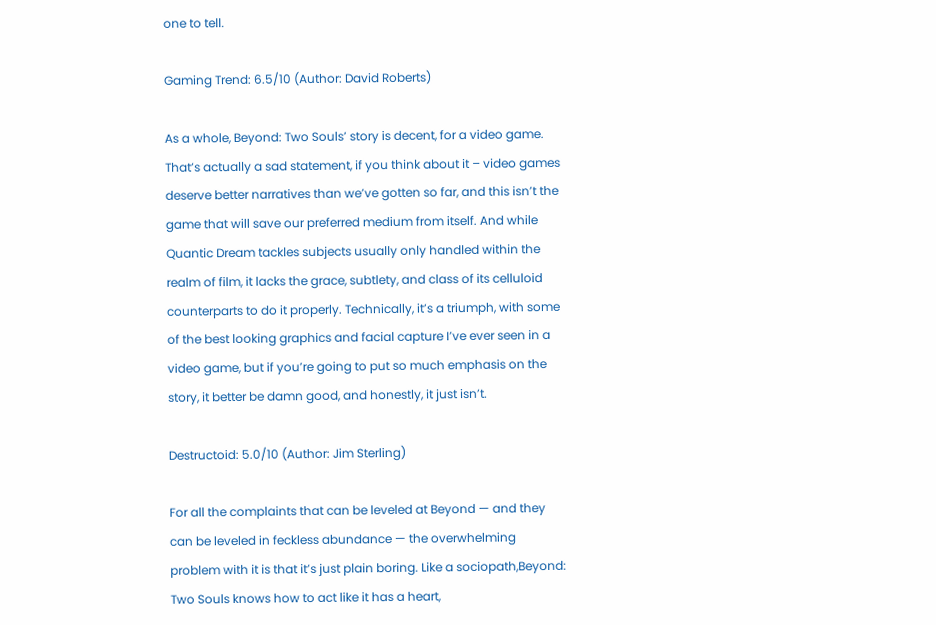one to tell.

Gaming Trend: 6.5/10 (Author: David Roberts)

As a whole, Beyond: Two Souls’ story is decent, for a video game. That’s actually a sad statement, if you think about it – video games deserve better narratives than we’ve gotten so far, and this isn’t the game that will save our preferred medium from itself. And while Quantic Dream tackles subjects usually only handled within the realm of film, it lacks the grace, subtlety, and class of its celluloid counterparts to do it properly. Technically, it’s a triumph, with some of the best looking graphics and facial capture I’ve ever seen in a video game, but if you’re going to put so much emphasis on the story, it better be damn good, and honestly, it just isn’t.

Destructoid: 5.0/10 (Author: Jim Sterling)

For all the complaints that can be leveled at Beyond — and they can be leveled in feckless abundance — the overwhelming problem with it is that it’s just plain boring. Like a sociopath,Beyond: Two Souls knows how to act like it has a heart,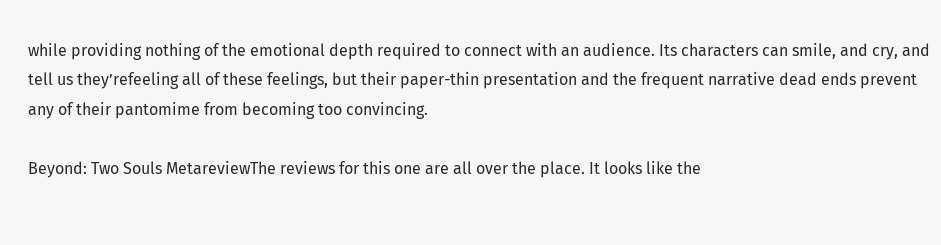while providing nothing of the emotional depth required to connect with an audience. Its characters can smile, and cry, and tell us they’refeeling all of these feelings, but their paper-thin presentation and the frequent narrative dead ends prevent any of their pantomime from becoming too convincing.

Beyond: Two Souls MetareviewThe reviews for this one are all over the place. It looks like the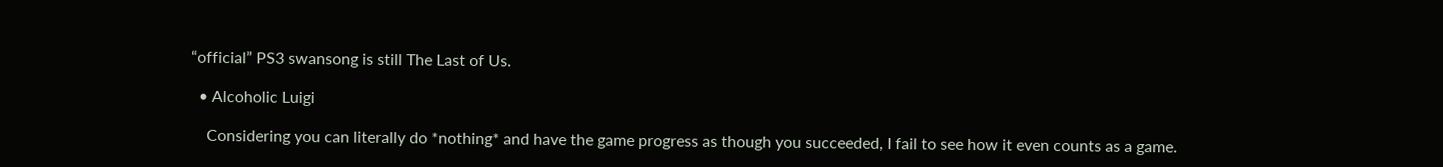“official” PS3 swansong is still The Last of Us.

  • Alcoholic Luigi

    Considering you can literally do *nothing* and have the game progress as though you succeeded, I fail to see how it even counts as a game.